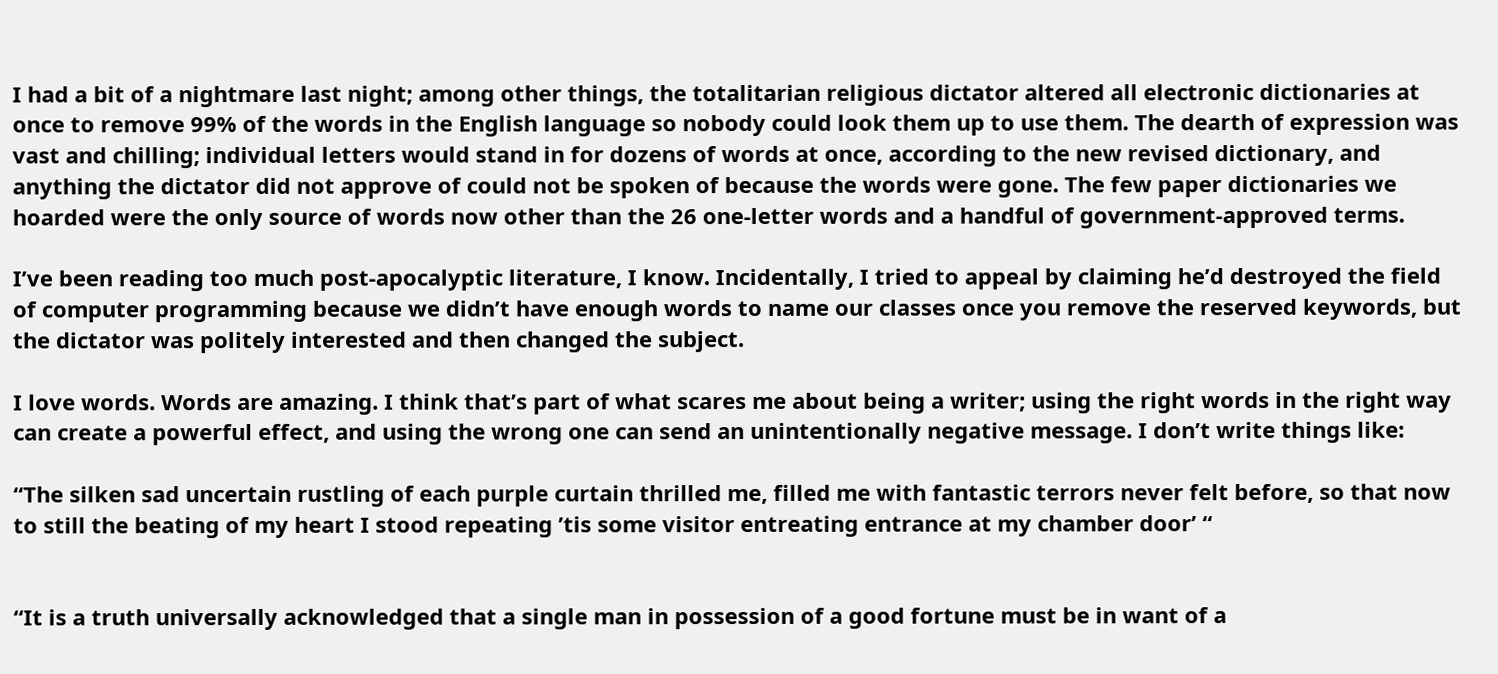I had a bit of a nightmare last night; among other things, the totalitarian religious dictator altered all electronic dictionaries at once to remove 99% of the words in the English language so nobody could look them up to use them. The dearth of expression was vast and chilling; individual letters would stand in for dozens of words at once, according to the new revised dictionary, and anything the dictator did not approve of could not be spoken of because the words were gone. The few paper dictionaries we hoarded were the only source of words now other than the 26 one-letter words and a handful of government-approved terms.

I’ve been reading too much post-apocalyptic literature, I know. Incidentally, I tried to appeal by claiming he’d destroyed the field of computer programming because we didn’t have enough words to name our classes once you remove the reserved keywords, but the dictator was politely interested and then changed the subject.

I love words. Words are amazing. I think that’s part of what scares me about being a writer; using the right words in the right way can create a powerful effect, and using the wrong one can send an unintentionally negative message. I don’t write things like:

“The silken sad uncertain rustling of each purple curtain thrilled me, filled me with fantastic terrors never felt before, so that now to still the beating of my heart I stood repeating ’tis some visitor entreating entrance at my chamber door’ “


“It is a truth universally acknowledged that a single man in possession of a good fortune must be in want of a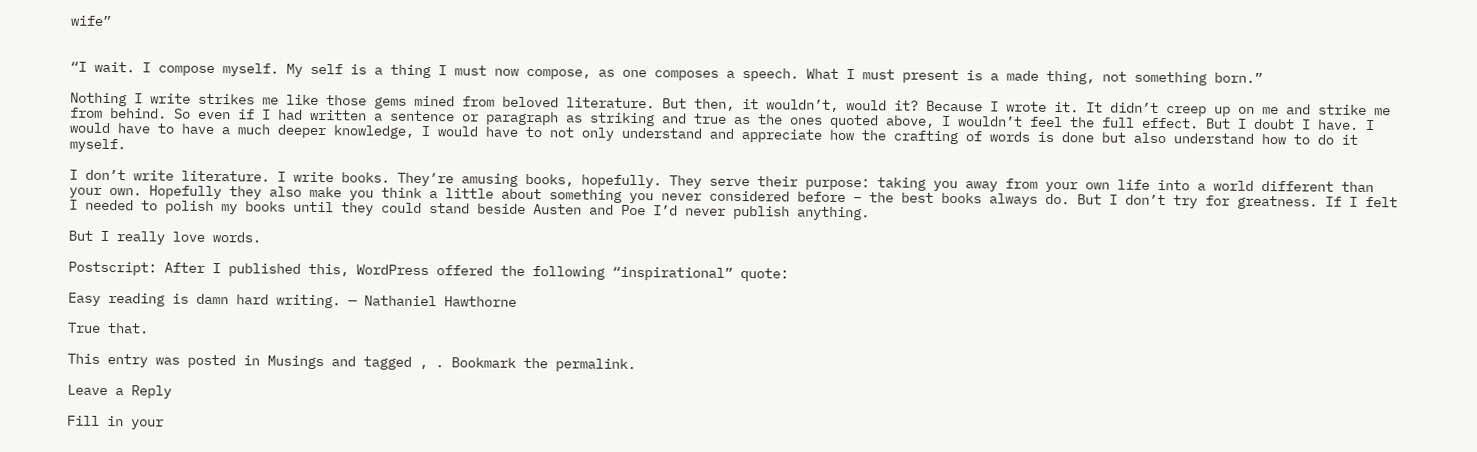wife”


“I wait. I compose myself. My self is a thing I must now compose, as one composes a speech. What I must present is a made thing, not something born.”

Nothing I write strikes me like those gems mined from beloved literature. But then, it wouldn’t, would it? Because I wrote it. It didn’t creep up on me and strike me from behind. So even if I had written a sentence or paragraph as striking and true as the ones quoted above, I wouldn’t feel the full effect. But I doubt I have. I would have to have a much deeper knowledge, I would have to not only understand and appreciate how the crafting of words is done but also understand how to do it myself.

I don’t write literature. I write books. They’re amusing books, hopefully. They serve their purpose: taking you away from your own life into a world different than your own. Hopefully they also make you think a little about something you never considered before – the best books always do. But I don’t try for greatness. If I felt I needed to polish my books until they could stand beside Austen and Poe I’d never publish anything.

But I really love words.

Postscript: After I published this, WordPress offered the following “inspirational” quote:

Easy reading is damn hard writing. — Nathaniel Hawthorne

True that.

This entry was posted in Musings and tagged , . Bookmark the permalink.

Leave a Reply

Fill in your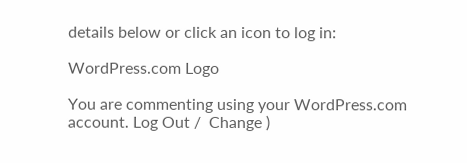details below or click an icon to log in:

WordPress.com Logo

You are commenting using your WordPress.com account. Log Out /  Change )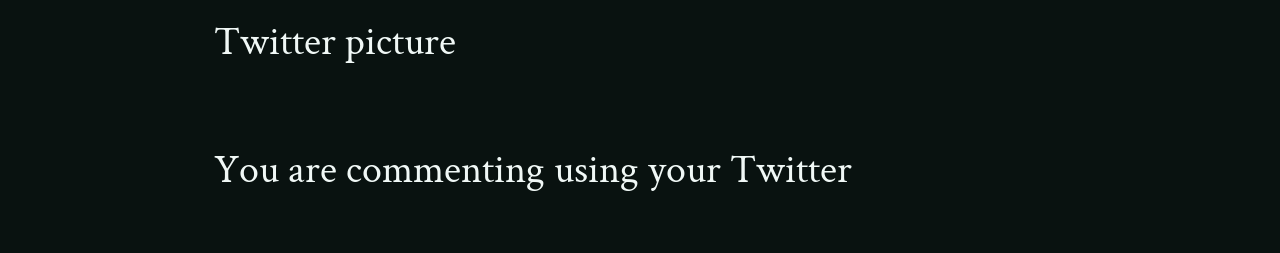Twitter picture

You are commenting using your Twitter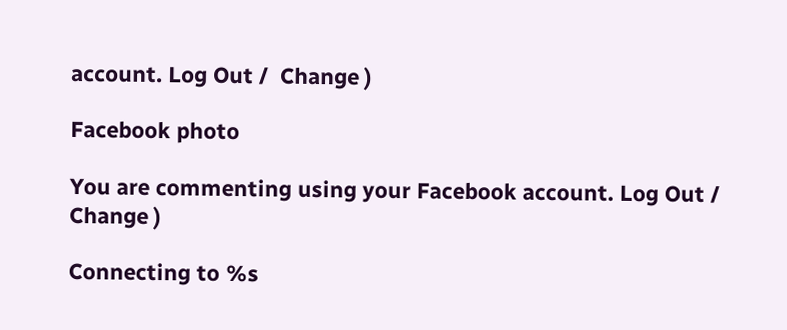account. Log Out /  Change )

Facebook photo

You are commenting using your Facebook account. Log Out /  Change )

Connecting to %s